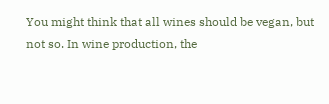You might think that all wines should be vegan, but not so. In wine production, the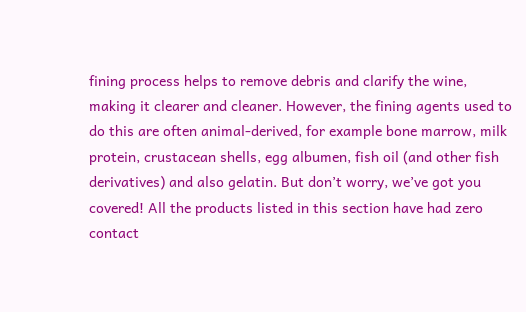fining process helps to remove debris and clarify the wine, making it clearer and cleaner. However, the fining agents used to do this are often animal-derived, for example bone marrow, milk protein, crustacean shells, egg albumen, fish oil (and other fish derivatives) and also gelatin. But don’t worry, we’ve got you covered! All the products listed in this section have had zero contact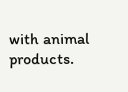with animal products.